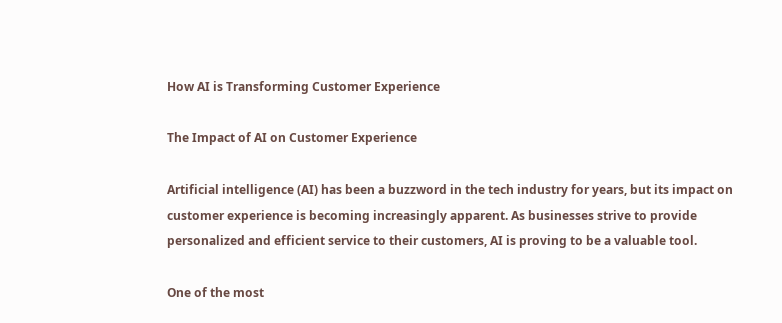How AI is Transforming Customer Experience

The Impact of AI on Customer Experience

Artificial intelligence (AI) has been a buzzword in the tech industry for years, but its impact on customer experience is becoming increasingly apparent. As businesses strive to provide personalized and efficient service to their customers, AI is proving to be a valuable tool.

One of the most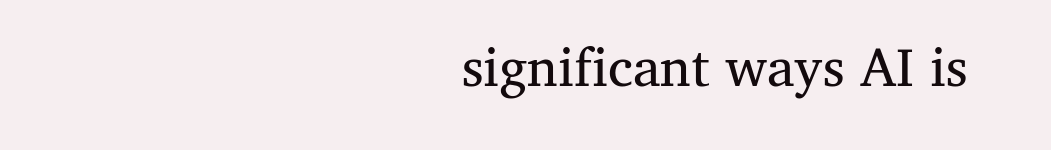significant ways AI is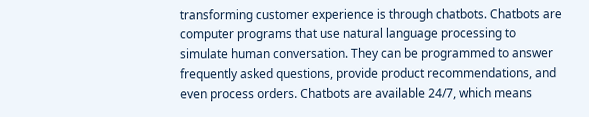transforming customer experience is through chatbots. Chatbots are computer programs that use natural language processing to simulate human conversation. They can be programmed to answer frequently asked questions, provide product recommendations, and even process orders. Chatbots are available 24/7, which means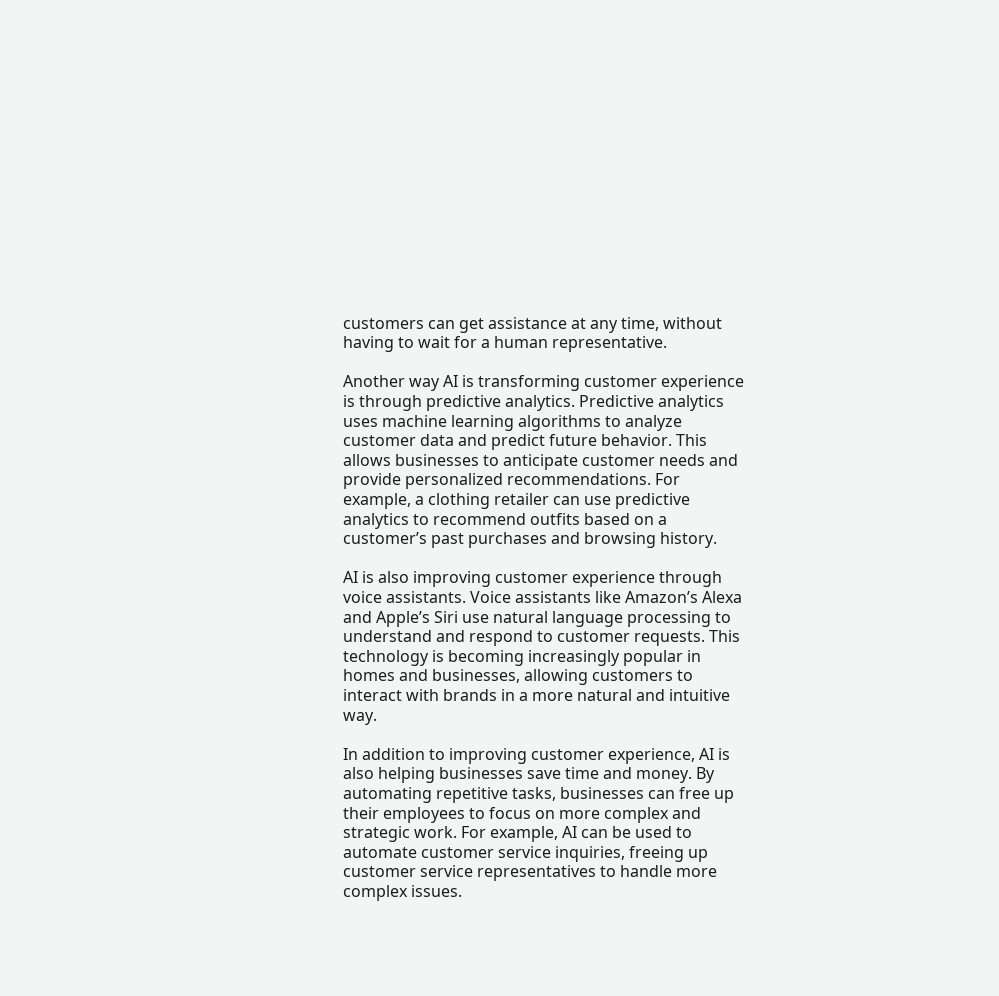customers can get assistance at any time, without having to wait for a human representative.

Another way AI is transforming customer experience is through predictive analytics. Predictive analytics uses machine learning algorithms to analyze customer data and predict future behavior. This allows businesses to anticipate customer needs and provide personalized recommendations. For example, a clothing retailer can use predictive analytics to recommend outfits based on a customer’s past purchases and browsing history.

AI is also improving customer experience through voice assistants. Voice assistants like Amazon’s Alexa and Apple’s Siri use natural language processing to understand and respond to customer requests. This technology is becoming increasingly popular in homes and businesses, allowing customers to interact with brands in a more natural and intuitive way.

In addition to improving customer experience, AI is also helping businesses save time and money. By automating repetitive tasks, businesses can free up their employees to focus on more complex and strategic work. For example, AI can be used to automate customer service inquiries, freeing up customer service representatives to handle more complex issues.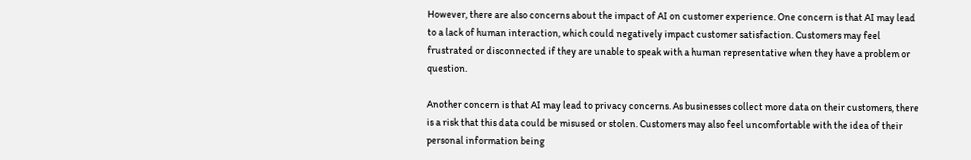However, there are also concerns about the impact of AI on customer experience. One concern is that AI may lead to a lack of human interaction, which could negatively impact customer satisfaction. Customers may feel frustrated or disconnected if they are unable to speak with a human representative when they have a problem or question.

Another concern is that AI may lead to privacy concerns. As businesses collect more data on their customers, there is a risk that this data could be misused or stolen. Customers may also feel uncomfortable with the idea of their personal information being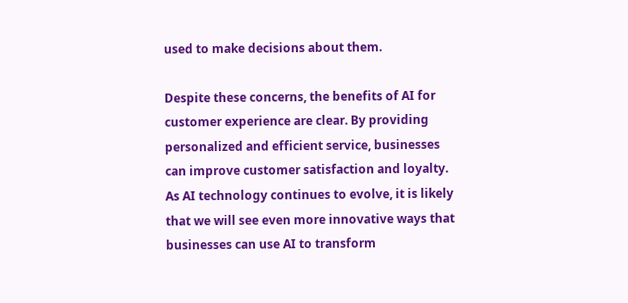used to make decisions about them.

Despite these concerns, the benefits of AI for customer experience are clear. By providing personalized and efficient service, businesses can improve customer satisfaction and loyalty. As AI technology continues to evolve, it is likely that we will see even more innovative ways that businesses can use AI to transform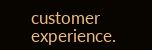customer experience.